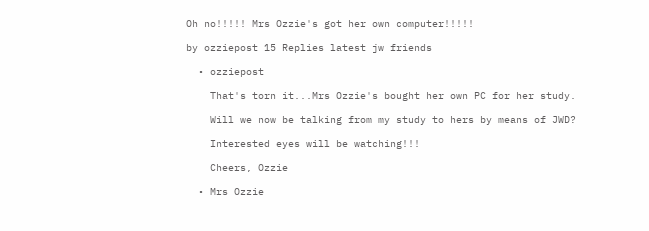Oh no!!!!! Mrs Ozzie's got her own computer!!!!!

by ozziepost 15 Replies latest jw friends

  • ozziepost

    That's torn it...Mrs Ozzie's bought her own PC for her study.

    Will we now be talking from my study to hers by means of JWD?

    Interested eyes will be watching!!!

    Cheers, Ozzie

  • Mrs Ozzie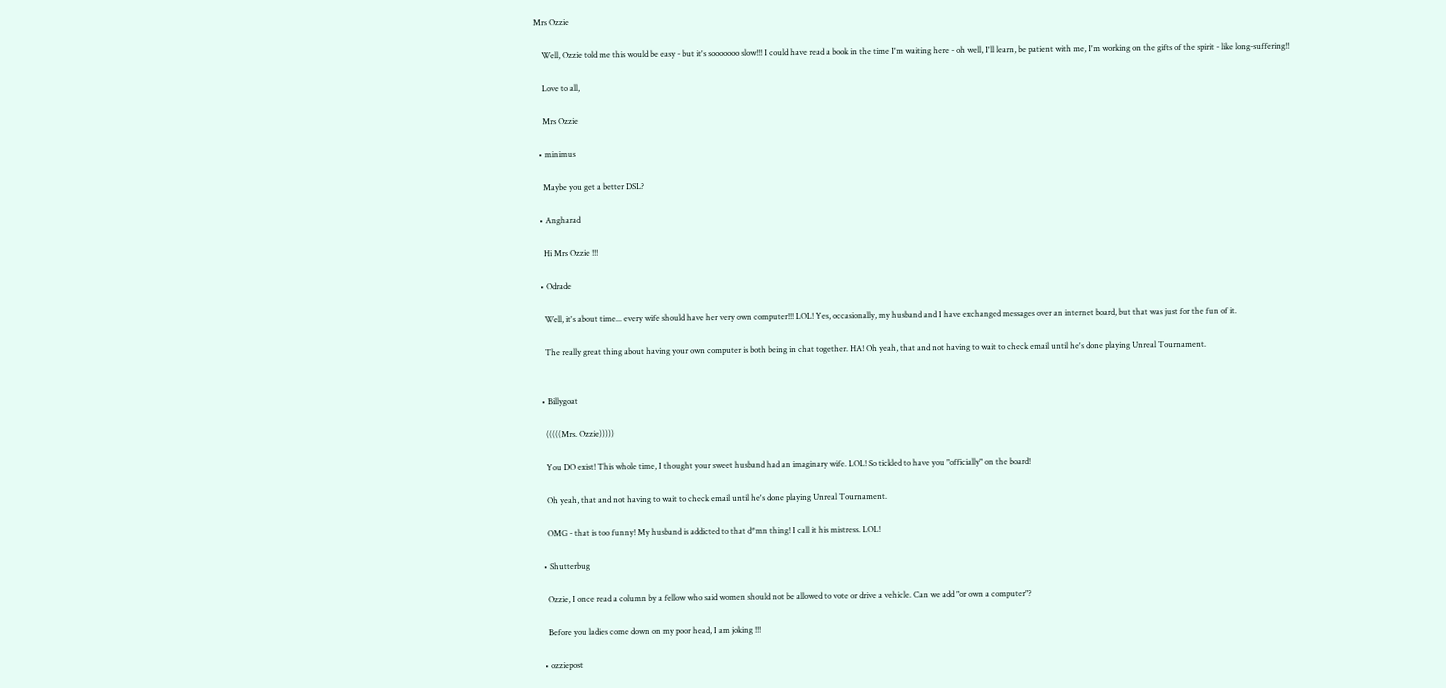Mrs Ozzie

    Well, Ozzie told me this would be easy - but it's sooooooo slow!!! I could have read a book in the time I'm waiting here - oh well, I'll learn, be patient with me, I'm working on the gifts of the spirit - like long-suffering!!

    Love to all,

    Mrs Ozzie

  • minimus

    Maybe you get a better DSL?

  • Angharad

    Hi Mrs Ozzie !!!

  • Odrade

    Well, it's about time... every wife should have her very own computer!!! LOL! Yes, occasionally, my husband and I have exchanged messages over an internet board, but that was just for the fun of it.

    The really great thing about having your own computer is both being in chat together. HA! Oh yeah, that and not having to wait to check email until he's done playing Unreal Tournament.


  • Billygoat

    (((((Mrs. Ozzie)))))

    You DO exist! This whole time, I thought your sweet husband had an imaginary wife. LOL! So tickled to have you "officially" on the board!

    Oh yeah, that and not having to wait to check email until he's done playing Unreal Tournament.

    OMG - that is too funny! My husband is addicted to that d*mn thing! I call it his mistress. LOL!

  • Shutterbug

    Ozzie, I once read a column by a fellow who said women should not be allowed to vote or drive a vehicle. Can we add "or own a computer"?

    Before you ladies come down on my poor head, I am joking !!!

  • ozziepost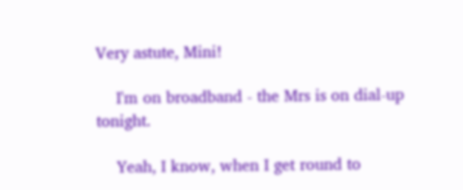Very astute, Mini!

    I'm on broadband - the Mrs is on dial-up tonight.

    Yeah, I know, when I get round to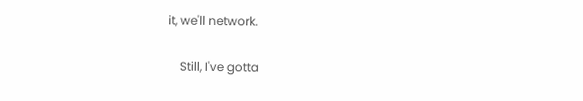it, we'll network.

    Still, I've gotta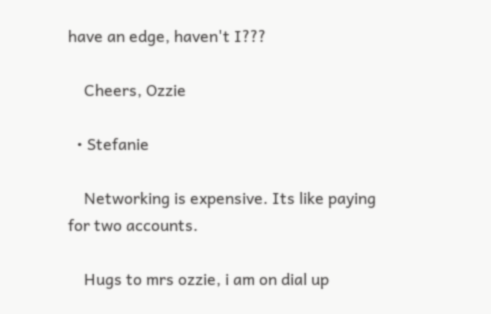have an edge, haven't I???

    Cheers, Ozzie

  • Stefanie

    Networking is expensive. Its like paying for two accounts.

    Hugs to mrs ozzie, i am on dial up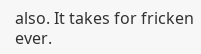also. It takes for fricken ever.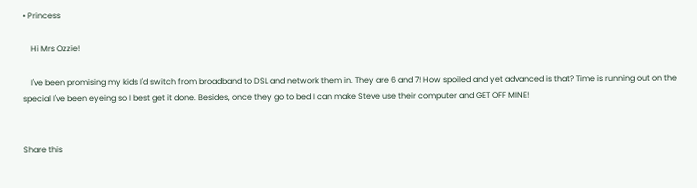• Princess

    Hi Mrs Ozzie!

    I've been promising my kids I'd switch from broadband to DSL and network them in. They are 6 and 7! How spoiled and yet advanced is that? Time is running out on the special I've been eyeing so I best get it done. Besides, once they go to bed I can make Steve use their computer and GET OFF MINE!


Share this